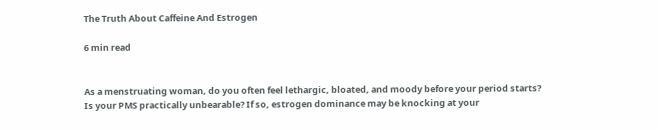The Truth About Caffeine And Estrogen

6 min read


As a menstruating woman, do you often feel lethargic, bloated, and moody before your period starts? Is your PMS practically unbearable? If so, estrogen dominance may be knocking at your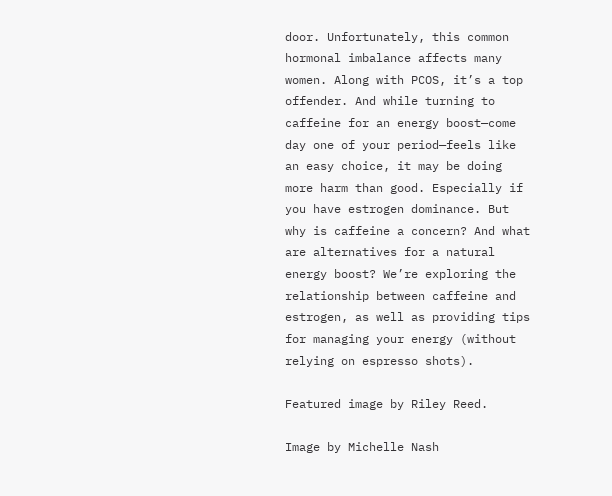door. Unfortunately, this common hormonal imbalance affects many women. Along with PCOS, it’s a top offender. And while turning to caffeine for an energy boost—come day one of your period—feels like an easy choice, it may be doing more harm than good. Especially if you have estrogen dominance. But why is caffeine a concern? And what are alternatives for a natural energy boost? We’re exploring the relationship between caffeine and estrogen, as well as providing tips for managing your energy (without relying on espresso shots).

Featured image by Riley Reed.

Image by Michelle Nash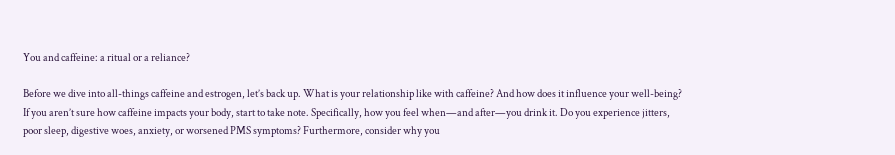You and caffeine: a ritual or a reliance?

Before we dive into all-things caffeine and estrogen, let’s back up. What is your relationship like with caffeine? And how does it influence your well-being? If you aren’t sure how caffeine impacts your body, start to take note. Specifically, how you feel when—and after—you drink it. Do you experience jitters, poor sleep, digestive woes, anxiety, or worsened PMS symptoms? Furthermore, consider why you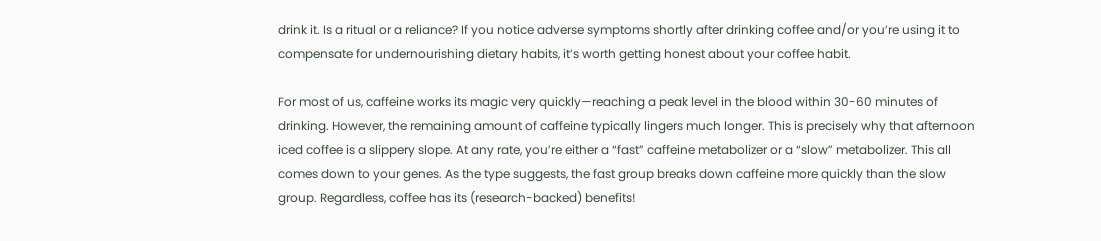drink it. Is a ritual or a reliance? If you notice adverse symptoms shortly after drinking coffee and/or you’re using it to compensate for undernourishing dietary habits, it’s worth getting honest about your coffee habit.

For most of us, caffeine works its magic very quickly—reaching a peak level in the blood within 30-60 minutes of drinking. However, the remaining amount of caffeine typically lingers much longer. This is precisely why that afternoon iced coffee is a slippery slope. At any rate, you’re either a “fast” caffeine metabolizer or a “slow” metabolizer. This all comes down to your genes. As the type suggests, the fast group breaks down caffeine more quickly than the slow group. Regardless, coffee has its (research-backed) benefits!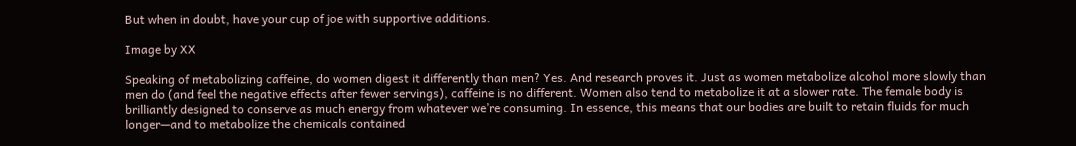But when in doubt, have your cup of joe with supportive additions.

Image by XX

Speaking of metabolizing caffeine, do women digest it differently than men? Yes. And research proves it. Just as women metabolize alcohol more slowly than men do (and feel the negative effects after fewer servings), caffeine is no different. Women also tend to metabolize it at a slower rate. The female body is brilliantly designed to conserve as much energy from whatever we’re consuming. In essence, this means that our bodies are built to retain fluids for much longer—and to metabolize the chemicals contained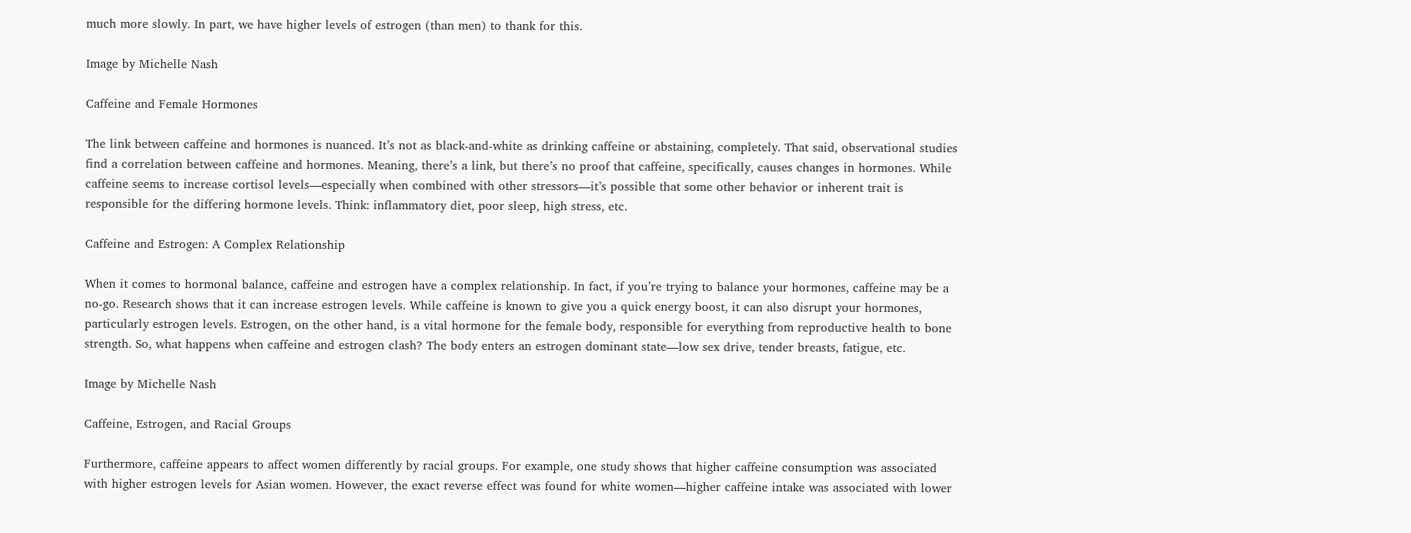much more slowly. In part, we have higher levels of estrogen (than men) to thank for this.

Image by Michelle Nash

Caffeine and Female Hormones

The link between caffeine and hormones is nuanced. It’s not as black-and-white as drinking caffeine or abstaining, completely. That said, observational studies find a correlation between caffeine and hormones. Meaning, there’s a link, but there’s no proof that caffeine, specifically, causes changes in hormones. While caffeine seems to increase cortisol levels—especially when combined with other stressors—it’s possible that some other behavior or inherent trait is responsible for the differing hormone levels. Think: inflammatory diet, poor sleep, high stress, etc.

Caffeine and Estrogen: A Complex Relationship

When it comes to hormonal balance, caffeine and estrogen have a complex relationship. In fact, if you’re trying to balance your hormones, caffeine may be a no-go. Research shows that it can increase estrogen levels. While caffeine is known to give you a quick energy boost, it can also disrupt your hormones, particularly estrogen levels. Estrogen, on the other hand, is a vital hormone for the female body, responsible for everything from reproductive health to bone strength. So, what happens when caffeine and estrogen clash? The body enters an estrogen dominant state—low sex drive, tender breasts, fatigue, etc.

Image by Michelle Nash

Caffeine, Estrogen, and Racial Groups

Furthermore, caffeine appears to affect women differently by racial groups. For example, one study shows that higher caffeine consumption was associated with higher estrogen levels for Asian women. However, the exact reverse effect was found for white women—higher caffeine intake was associated with lower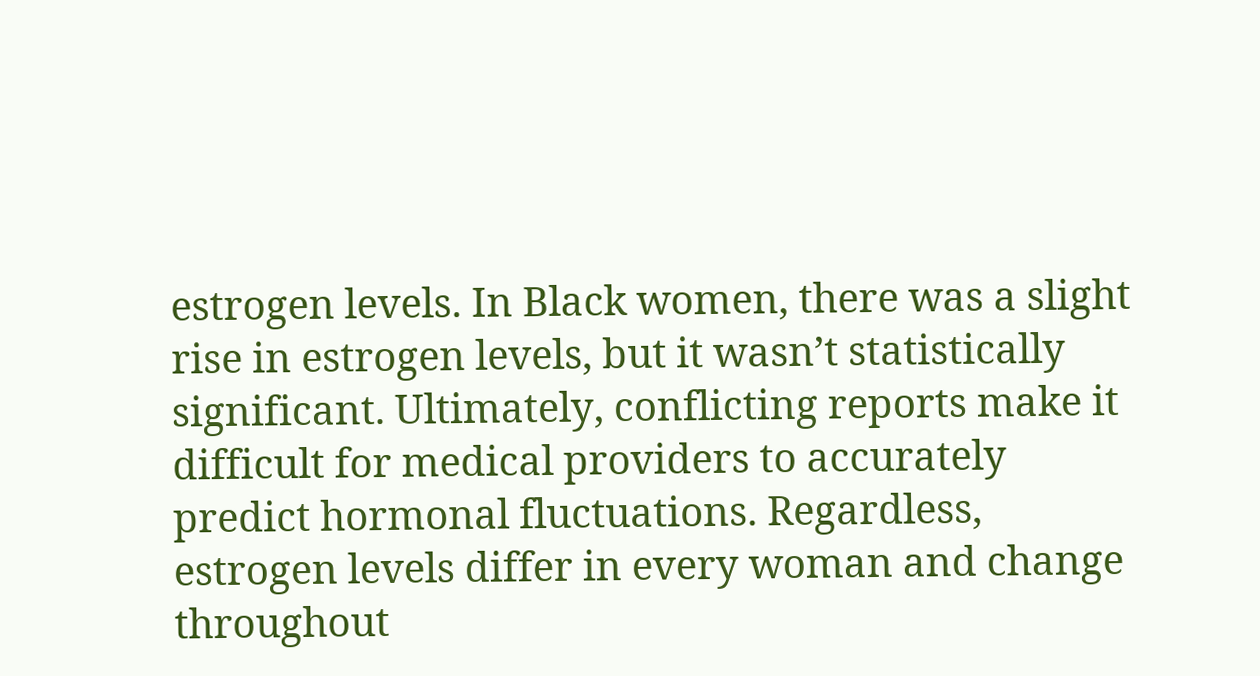estrogen levels. In Black women, there was a slight rise in estrogen levels, but it wasn’t statistically significant. Ultimately, conflicting reports make it difficult for medical providers to accurately predict hormonal fluctuations. Regardless, estrogen levels differ in every woman and change throughout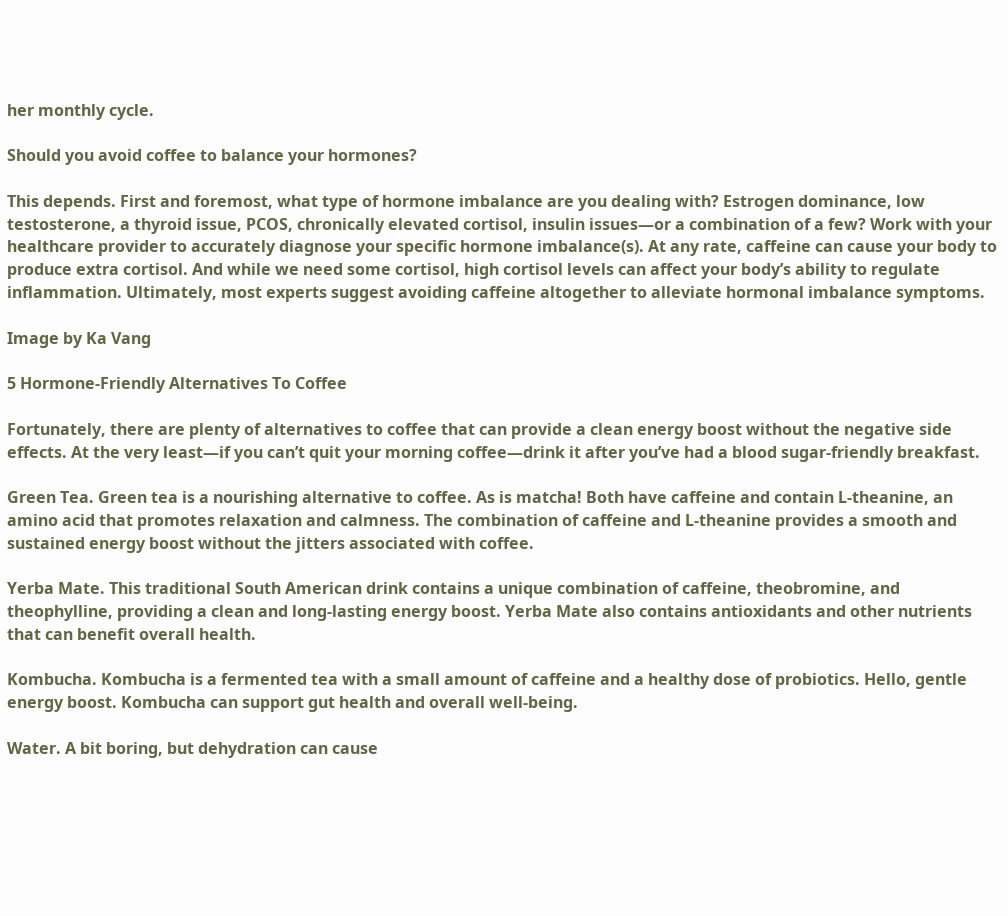her monthly cycle.

Should you avoid coffee to balance your hormones?

This depends. First and foremost, what type of hormone imbalance are you dealing with? Estrogen dominance, low testosterone, a thyroid issue, PCOS, chronically elevated cortisol, insulin issues—or a combination of a few? Work with your healthcare provider to accurately diagnose your specific hormone imbalance(s). At any rate, caffeine can cause your body to produce extra cortisol. And while we need some cortisol, high cortisol levels can affect your body’s ability to regulate inflammation. Ultimately, most experts suggest avoiding caffeine altogether to alleviate hormonal imbalance symptoms.

Image by Ka Vang

5 Hormone-Friendly Alternatives To Coffee

Fortunately, there are plenty of alternatives to coffee that can provide a clean energy boost without the negative side effects. At the very least—if you can’t quit your morning coffee—drink it after you’ve had a blood sugar-friendly breakfast.

Green Tea. Green tea is a nourishing alternative to coffee. As is matcha! Both have caffeine and contain L-theanine, an amino acid that promotes relaxation and calmness. The combination of caffeine and L-theanine provides a smooth and sustained energy boost without the jitters associated with coffee.

Yerba Mate. This traditional South American drink contains a unique combination of caffeine, theobromine, and theophylline, providing a clean and long-lasting energy boost. Yerba Mate also contains antioxidants and other nutrients that can benefit overall health.

Kombucha. Kombucha is a fermented tea with a small amount of caffeine and a healthy dose of probiotics. Hello, gentle energy boost. Kombucha can support gut health and overall well-being.

Water. A bit boring, but dehydration can cause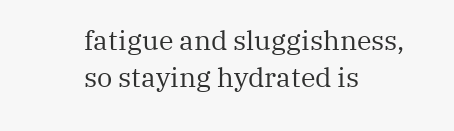fatigue and sluggishness, so staying hydrated is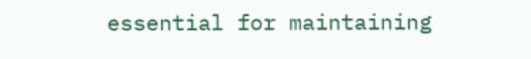essential for maintaining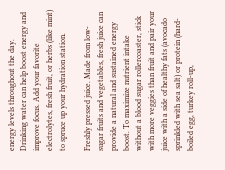energy levels throughout the day. Drinking water can help boost energy and improve focus. Add your favorite electrolytes, fresh fruit, or herbs (like mint) to spruce up your hydration station.

Freshly pressed juice. Made from low-sugar fruits and vegetables, fresh juice can provide a natural and sustained energy boost. To maximize nutrient intake without a blood sugar rollercoaster, stick with more veggies than fruit and pair your juice with a side of healthy fats (avocado sprinkled with sea salt) or protein (hard-boiled egg, turkey roll-up,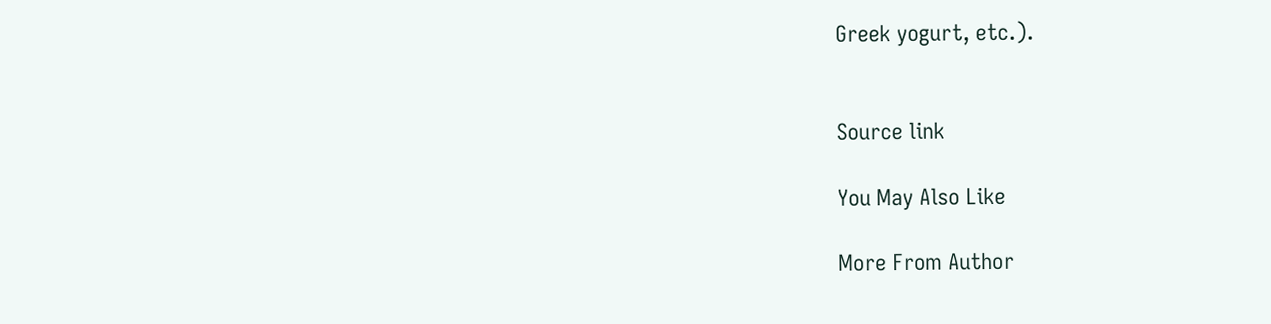Greek yogurt, etc.).


Source link

You May Also Like

More From Author